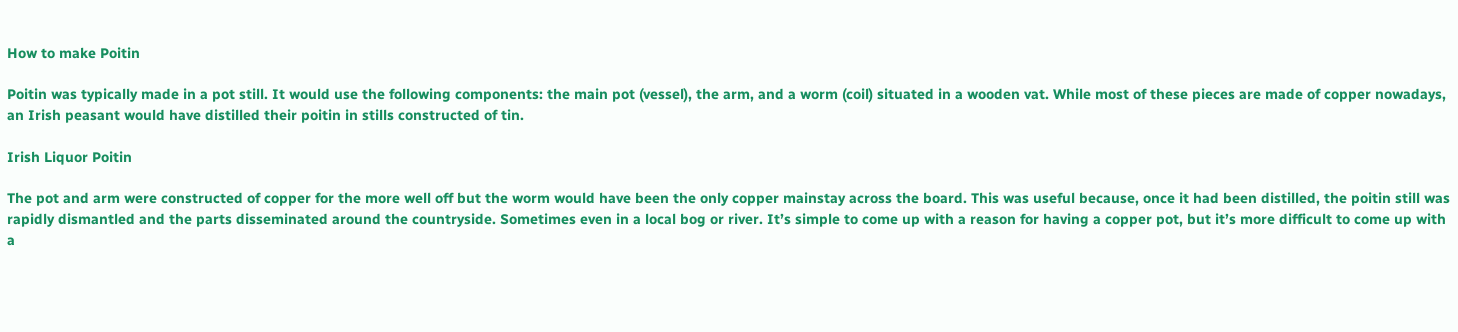How to make Poitin

Poitin was typically made in a pot still. It would use the following components: the main pot (vessel), the arm, and a worm (coil) situated in a wooden vat. While most of these pieces are made of copper nowadays, an Irish peasant would have distilled their poitin in stills constructed of tin.

Irish Liquor Poitin

The pot and arm were constructed of copper for the more well off but the worm would have been the only copper mainstay across the board. This was useful because, once it had been distilled, the poitin still was rapidly dismantled and the parts disseminated around the countryside. Sometimes even in a local bog or river. It’s simple to come up with a reason for having a copper pot, but it’s more difficult to come up with a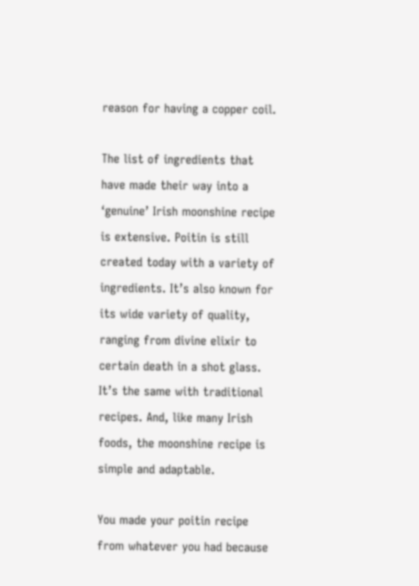reason for having a copper coil.

The list of ingredients that have made their way into a ‘genuine’ Irish moonshine recipe is extensive. Poitin is still created today with a variety of ingredients. It’s also known for its wide variety of quality, ranging from divine elixir to certain death in a shot glass. It’s the same with traditional recipes. And, like many Irish foods, the moonshine recipe is simple and adaptable.

You made your poitin recipe from whatever you had because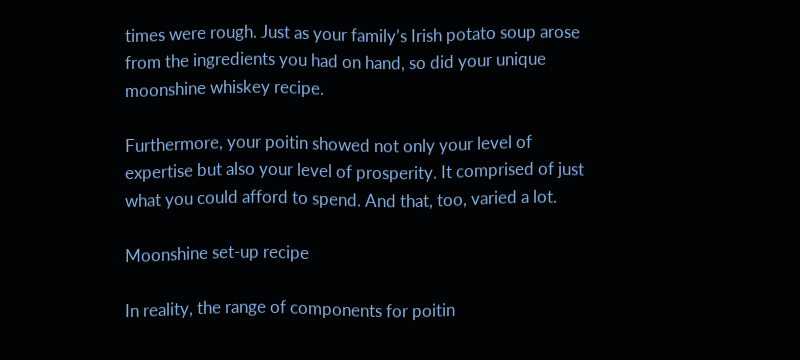times were rough. Just as your family’s Irish potato soup arose from the ingredients you had on hand, so did your unique moonshine whiskey recipe.

Furthermore, your poitin showed not only your level of expertise but also your level of prosperity. It comprised of just what you could afford to spend. And that, too, varied a lot.

Moonshine set-up recipe

In reality, the range of components for poitin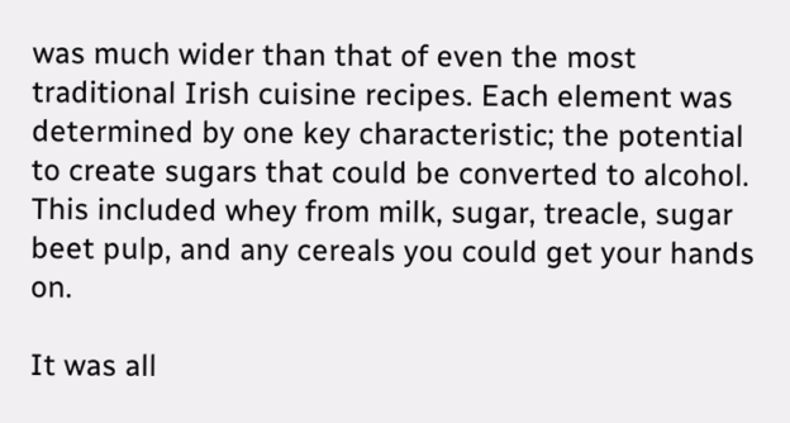was much wider than that of even the most traditional Irish cuisine recipes. Each element was determined by one key characteristic; the potential to create sugars that could be converted to alcohol. This included whey from milk, sugar, treacle, sugar beet pulp, and any cereals you could get your hands on.

It was all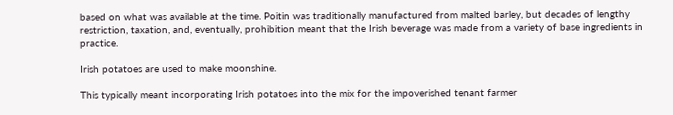based on what was available at the time. Poitin was traditionally manufactured from malted barley, but decades of lengthy restriction, taxation, and, eventually, prohibition meant that the Irish beverage was made from a variety of base ingredients in practice.

Irish potatoes are used to make moonshine.

This typically meant incorporating Irish potatoes into the mix for the impoverished tenant farmer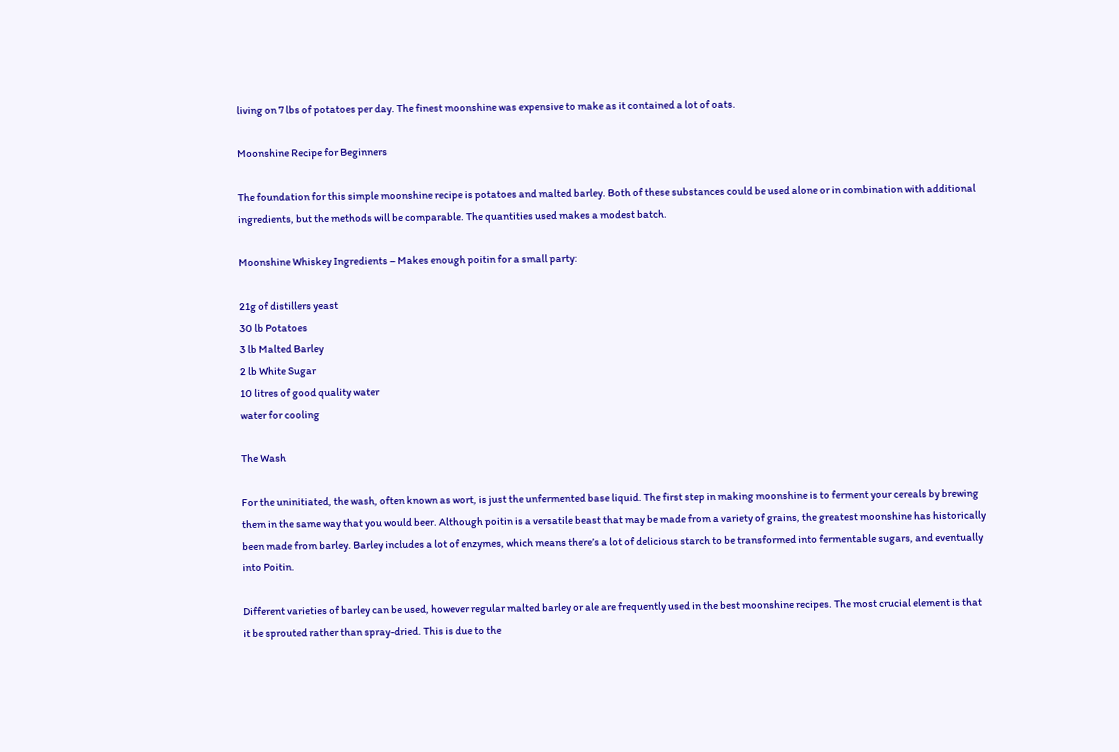living on 7 lbs of potatoes per day. The finest moonshine was expensive to make as it contained a lot of oats.

Moonshine Recipe for Beginners

The foundation for this simple moonshine recipe is potatoes and malted barley. Both of these substances could be used alone or in combination with additional ingredients, but the methods will be comparable. The quantities used makes a modest batch.

Moonshine Whiskey Ingredients – Makes enough poitin for a small party:

21g of distillers yeast
30 lb Potatoes
3 lb Malted Barley
2 lb White Sugar
10 litres of good quality water
water for cooling

The Wash

For the uninitiated, the wash, often known as wort, is just the unfermented base liquid. The first step in making moonshine is to ferment your cereals by brewing them in the same way that you would beer. Although poitin is a versatile beast that may be made from a variety of grains, the greatest moonshine has historically been made from barley. Barley includes a lot of enzymes, which means there’s a lot of delicious starch to be transformed into fermentable sugars, and eventually into Poitin.

Different varieties of barley can be used, however regular malted barley or ale are frequently used in the best moonshine recipes. The most crucial element is that it be sprouted rather than spray-dried. This is due to the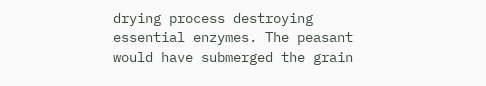drying process destroying essential enzymes. The peasant would have submerged the grain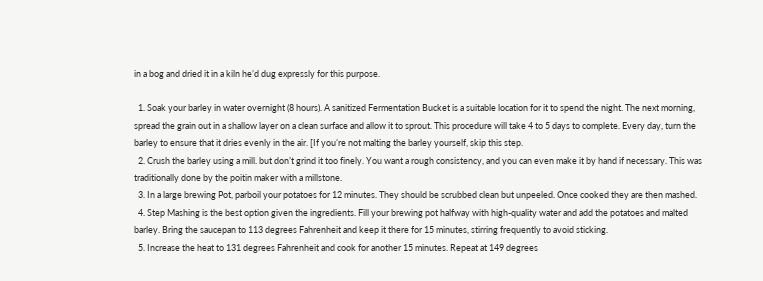in a bog and dried it in a kiln he’d dug expressly for this purpose.

  1. Soak your barley in water overnight (8 hours). A sanitized Fermentation Bucket is a suitable location for it to spend the night. The next morning, spread the grain out in a shallow layer on a clean surface and allow it to sprout. This procedure will take 4 to 5 days to complete. Every day, turn the barley to ensure that it dries evenly in the air. [If you’re not malting the barley yourself, skip this step.
  2. Crush the barley using a mill. but don’t grind it too finely. You want a rough consistency, and you can even make it by hand if necessary. This was traditionally done by the poitin maker with a millstone.
  3. In a large brewing Pot, parboil your potatoes for 12 minutes. They should be scrubbed clean but unpeeled. Once cooked they are then mashed.
  4. Step Mashing is the best option given the ingredients. Fill your brewing pot halfway with high-quality water and add the potatoes and malted barley. Bring the saucepan to 113 degrees Fahrenheit and keep it there for 15 minutes, stirring frequently to avoid sticking.
  5. Increase the heat to 131 degrees Fahrenheit and cook for another 15 minutes. Repeat at 149 degrees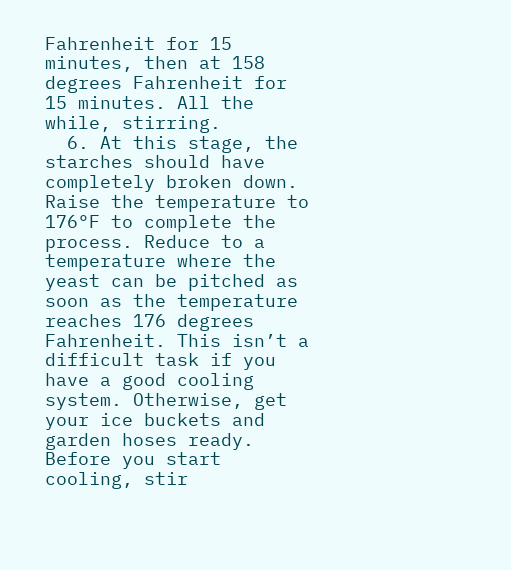Fahrenheit for 15 minutes, then at 158 degrees Fahrenheit for 15 minutes. All the while, stirring.
  6. At this stage, the starches should have completely broken down. Raise the temperature to 176°F to complete the process. Reduce to a temperature where the yeast can be pitched as soon as the temperature reaches 176 degrees Fahrenheit. This isn’t a difficult task if you have a good cooling system. Otherwise, get your ice buckets and garden hoses ready. Before you start cooling, stir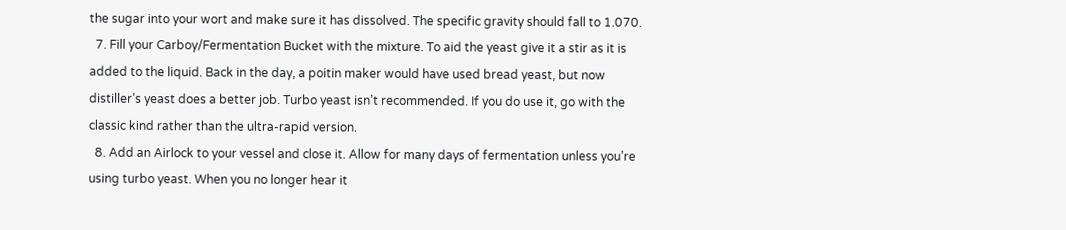the sugar into your wort and make sure it has dissolved. The specific gravity should fall to 1.070.
  7. Fill your Carboy/Fermentation Bucket with the mixture. To aid the yeast give it a stir as it is added to the liquid. Back in the day, a poitin maker would have used bread yeast, but now distiller’s yeast does a better job. Turbo yeast isn’t recommended. If you do use it, go with the classic kind rather than the ultra-rapid version.
  8. Add an Airlock to your vessel and close it. Allow for many days of fermentation unless you’re using turbo yeast. When you no longer hear it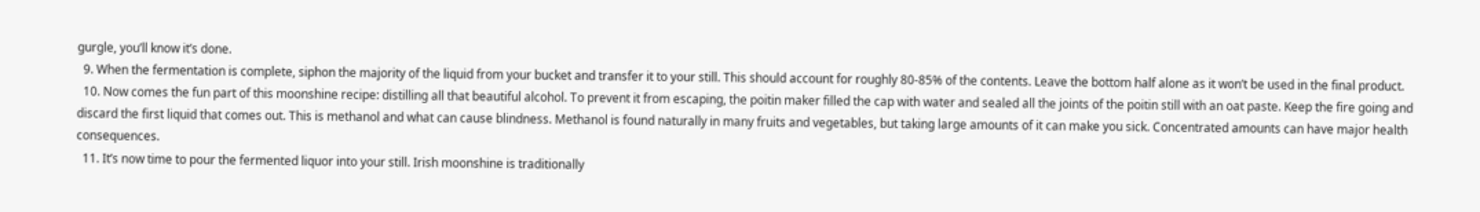gurgle, you’ll know it’s done.
  9. When the fermentation is complete, siphon the majority of the liquid from your bucket and transfer it to your still. This should account for roughly 80-85% of the contents. Leave the bottom half alone as it won’t be used in the final product.
  10. Now comes the fun part of this moonshine recipe: distilling all that beautiful alcohol. To prevent it from escaping, the poitin maker filled the cap with water and sealed all the joints of the poitin still with an oat paste. Keep the fire going and discard the first liquid that comes out. This is methanol and what can cause blindness. Methanol is found naturally in many fruits and vegetables, but taking large amounts of it can make you sick. Concentrated amounts can have major health consequences.
  11. It’s now time to pour the fermented liquor into your still. Irish moonshine is traditionally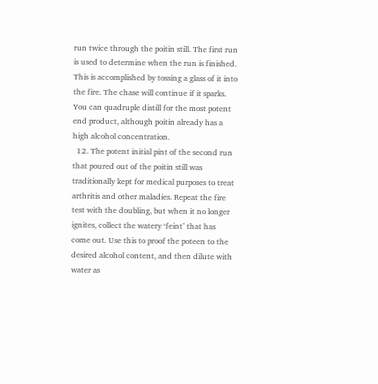run twice through the poitin still. The first run is used to determine when the run is finished. This is accomplished by tossing a glass of it into the fire. The chase will continue if it sparks. You can quadruple distill for the most potent end product, although poitin already has a high alcohol concentration.
  12. The potent initial pint of the second run that poured out of the poitin still was traditionally kept for medical purposes to treat arthritis and other maladies. Repeat the fire test with the doubling, but when it no longer ignites, collect the watery ‘feint’ that has come out. Use this to proof the poteen to the desired alcohol content, and then dilute with water as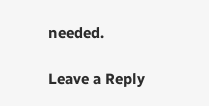needed.

Leave a Reply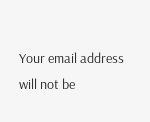Your email address will not be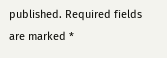published. Required fields are marked *